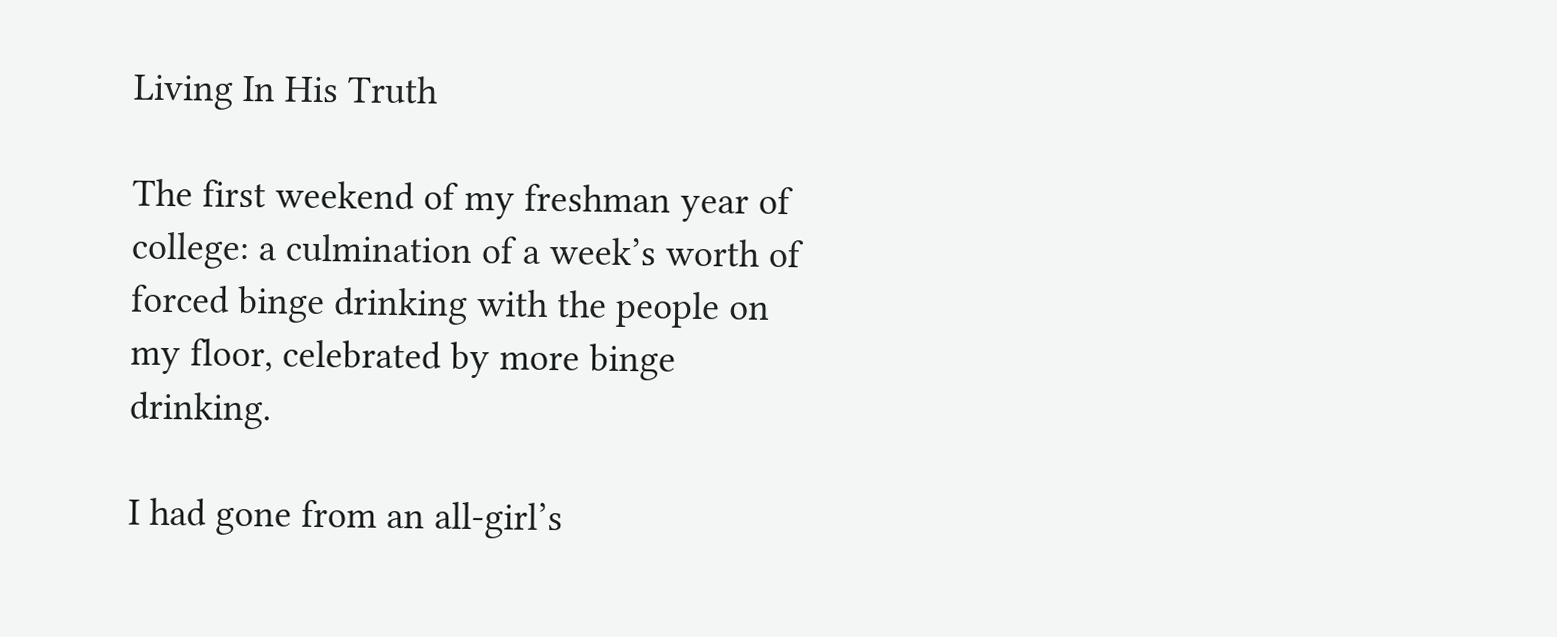Living In His Truth

The first weekend of my freshman year of college: a culmination of a week’s worth of forced binge drinking with the people on my floor, celebrated by more binge drinking.

I had gone from an all-girl’s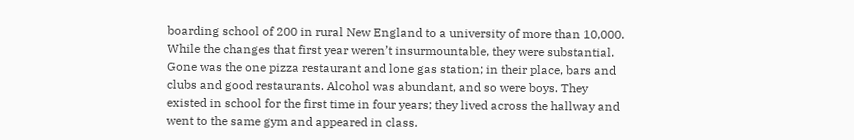boarding school of 200 in rural New England to a university of more than 10,000. While the changes that first year weren’t insurmountable, they were substantial. Gone was the one pizza restaurant and lone gas station; in their place, bars and clubs and good restaurants. Alcohol was abundant, and so were boys. They existed in school for the first time in four years; they lived across the hallway and went to the same gym and appeared in class.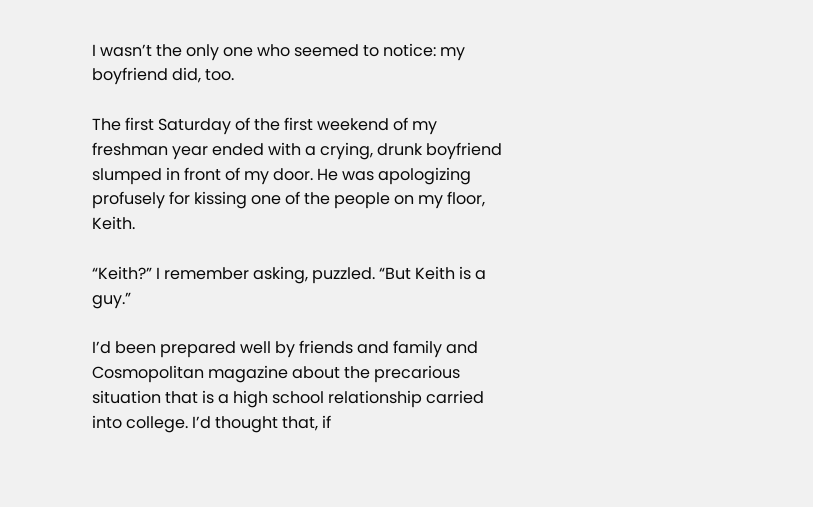I wasn’t the only one who seemed to notice: my boyfriend did, too.

The first Saturday of the first weekend of my freshman year ended with a crying, drunk boyfriend slumped in front of my door. He was apologizing profusely for kissing one of the people on my floor, Keith.

“Keith?” I remember asking, puzzled. “But Keith is a guy.”

I’d been prepared well by friends and family and Cosmopolitan magazine about the precarious situation that is a high school relationship carried into college. I’d thought that, if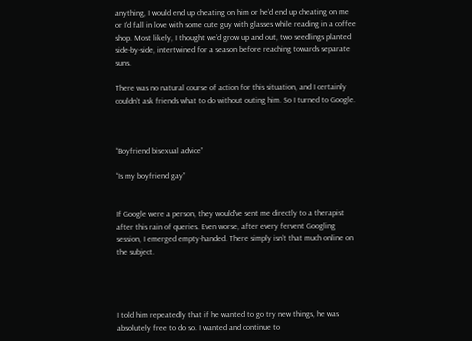anything, I would end up cheating on him or he’d end up cheating on me or I’d fall in love with some cute guy with glasses while reading in a coffee shop. Most likely, I thought we’d grow up and out, two seedlings planted side-by-side, intertwined for a season before reaching towards separate suns.

There was no natural course of action for this situation, and I certainly couldn’t ask friends what to do without outing him. So I turned to Google.



“Boyfriend bisexual advice”

“Is my boyfriend gay”


If Google were a person, they would’ve sent me directly to a therapist after this rain of queries. Even worse, after every fervent Googling session, I emerged empty-handed. There simply isn’t that much online on the subject.




I told him repeatedly that if he wanted to go try new things, he was absolutely free to do so. I wanted and continue to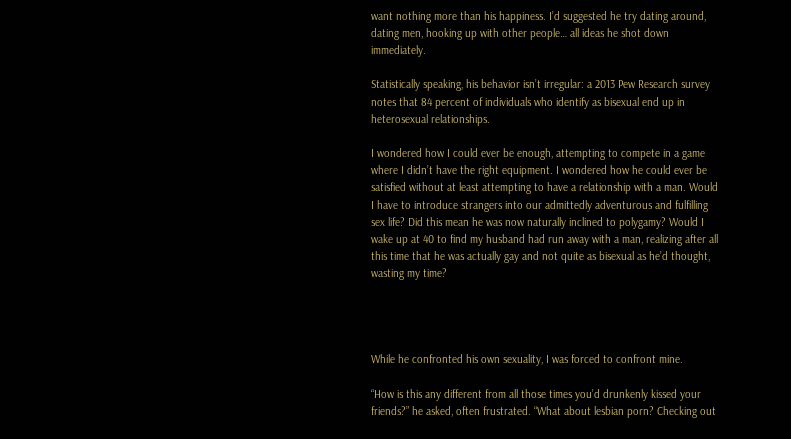want nothing more than his happiness. I’d suggested he try dating around, dating men, hooking up with other people… all ideas he shot down immediately.

Statistically speaking, his behavior isn’t irregular: a 2013 Pew Research survey notes that 84 percent of individuals who identify as bisexual end up in heterosexual relationships.

I wondered how I could ever be enough, attempting to compete in a game where I didn’t have the right equipment. I wondered how he could ever be satisfied without at least attempting to have a relationship with a man. Would I have to introduce strangers into our admittedly adventurous and fulfilling sex life? Did this mean he was now naturally inclined to polygamy? Would I wake up at 40 to find my husband had run away with a man, realizing after all this time that he was actually gay and not quite as bisexual as he’d thought, wasting my time?




While he confronted his own sexuality, I was forced to confront mine.

“How is this any different from all those times you’d drunkenly kissed your friends?” he asked, often frustrated. “What about lesbian porn? Checking out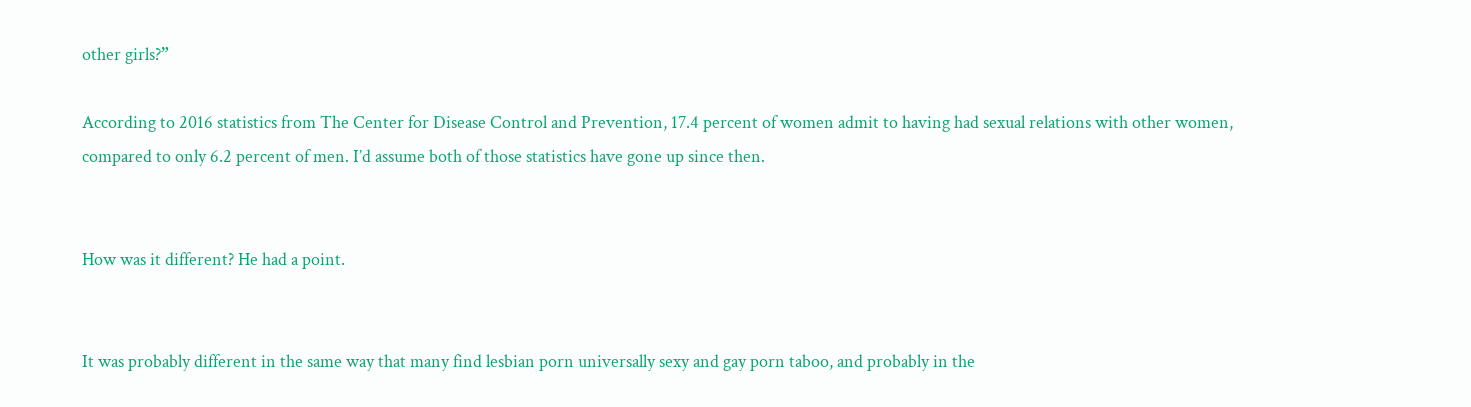other girls?”

According to 2016 statistics from The Center for Disease Control and Prevention, 17.4 percent of women admit to having had sexual relations with other women, compared to only 6.2 percent of men. I’d assume both of those statistics have gone up since then.


How was it different? He had a point.


It was probably different in the same way that many find lesbian porn universally sexy and gay porn taboo, and probably in the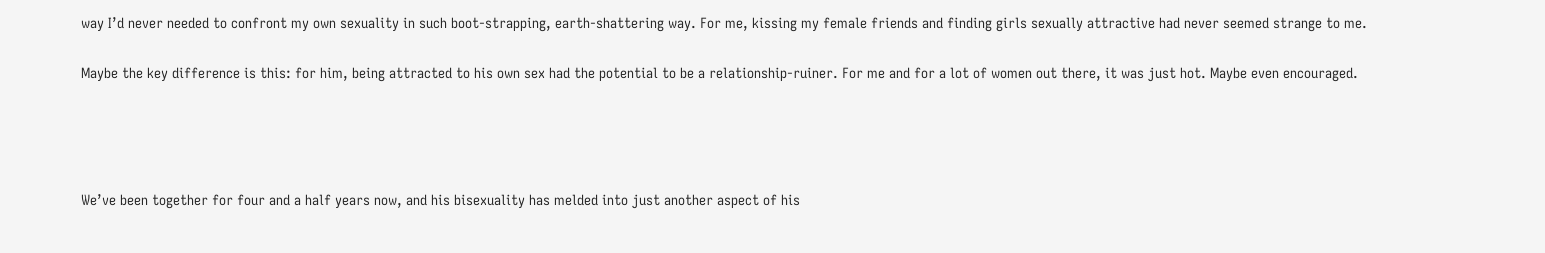way I’d never needed to confront my own sexuality in such boot-strapping, earth-shattering way. For me, kissing my female friends and finding girls sexually attractive had never seemed strange to me.

Maybe the key difference is this: for him, being attracted to his own sex had the potential to be a relationship-ruiner. For me and for a lot of women out there, it was just hot. Maybe even encouraged.




We’ve been together for four and a half years now, and his bisexuality has melded into just another aspect of his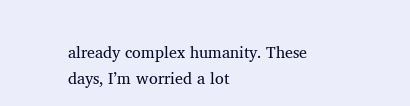already complex humanity. These days, I’m worried a lot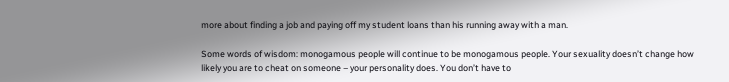more about finding a job and paying off my student loans than his running away with a man.

Some words of wisdom: monogamous people will continue to be monogamous people. Your sexuality doesn’t change how likely you are to cheat on someone – your personality does. You don’t have to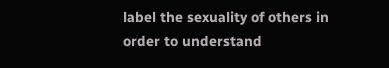label the sexuality of others in order to understand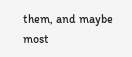them, and maybe most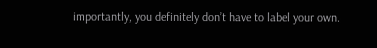importantly, you definitely don’t have to label your own.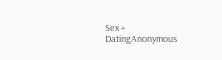Sex + DatingAnonymous